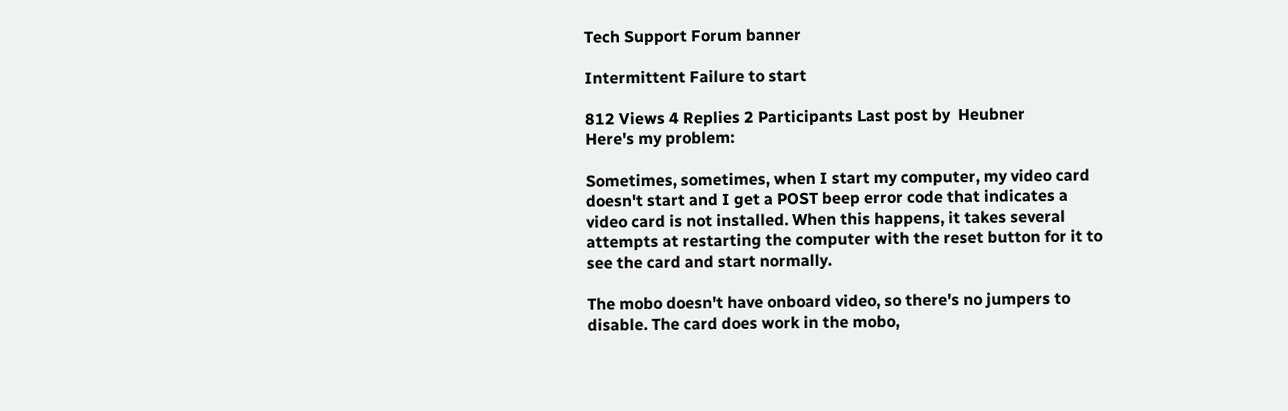Tech Support Forum banner

Intermittent Failure to start

812 Views 4 Replies 2 Participants Last post by  Heubner
Here's my problem:

Sometimes, sometimes, when I start my computer, my video card doesn't start and I get a POST beep error code that indicates a video card is not installed. When this happens, it takes several attempts at restarting the computer with the reset button for it to see the card and start normally.

The mobo doesn't have onboard video, so there's no jumpers to disable. The card does work in the mobo,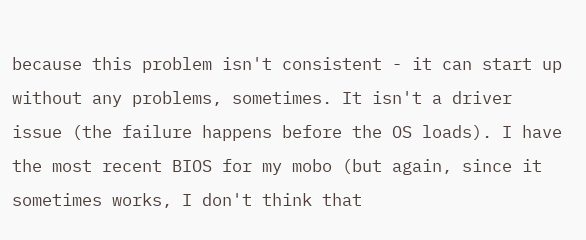because this problem isn't consistent - it can start up without any problems, sometimes. It isn't a driver issue (the failure happens before the OS loads). I have the most recent BIOS for my mobo (but again, since it sometimes works, I don't think that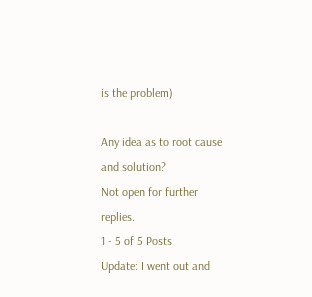is the problem)

Any idea as to root cause and solution?
Not open for further replies.
1 - 5 of 5 Posts
Update: I went out and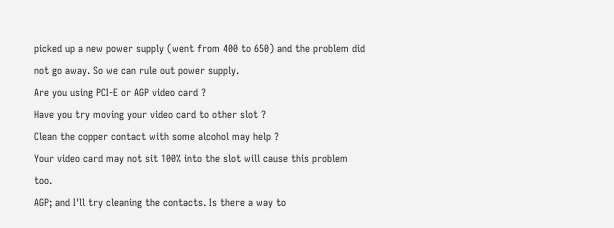picked up a new power supply (went from 400 to 650) and the problem did not go away. So we can rule out power supply.
Are you using PCI-E or AGP video card ?
Have you try moving your video card to other slot ?
Clean the copper contact with some alcohol may help ?
Your video card may not sit 100% into the slot will cause this problem too.
AGP; and I'll try cleaning the contacts. Is there a way to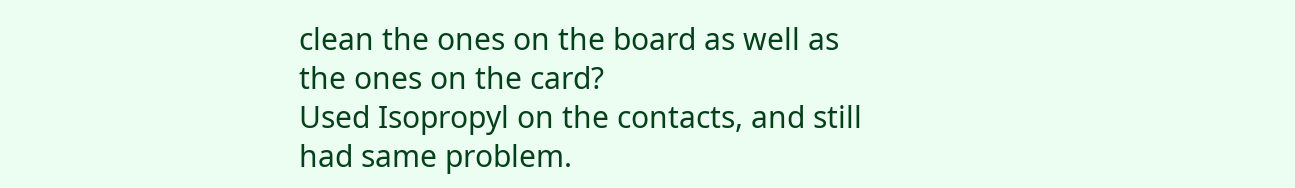clean the ones on the board as well as the ones on the card?
Used Isopropyl on the contacts, and still had same problem.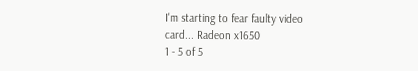I'm starting to fear faulty video card... Radeon x1650
1 - 5 of 5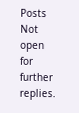Posts
Not open for further replies.